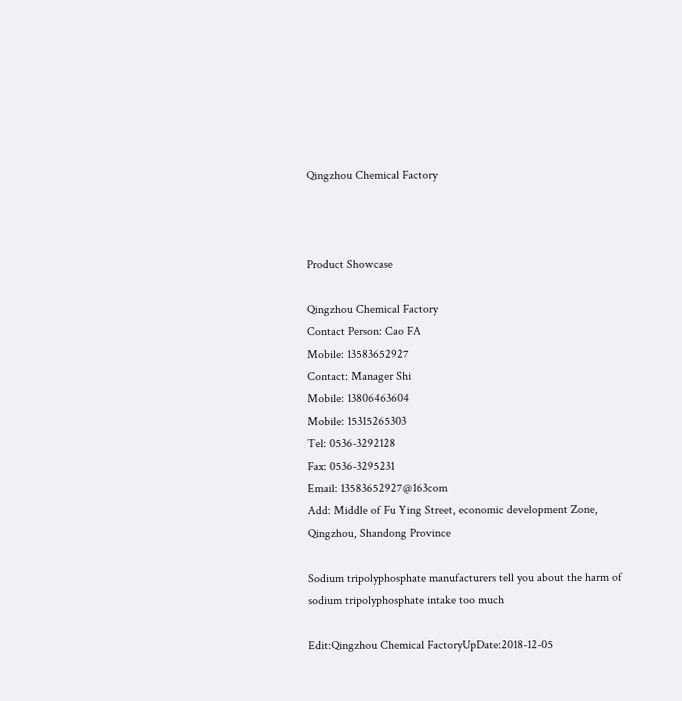Qingzhou Chemical Factory



Product Showcase

Qingzhou Chemical Factory
Contact Person: Cao FA
Mobile: 13583652927
Contact: Manager Shi
Mobile: 13806463604
Mobile: 15315265303
Tel: 0536-3292128
Fax: 0536-3295231
Email: 13583652927@163com
Add: Middle of Fu Ying Street, economic development Zone, Qingzhou, Shandong Province

Sodium tripolyphosphate manufacturers tell you about the harm of sodium tripolyphosphate intake too much

Edit:Qingzhou Chemical FactoryUpDate:2018-12-05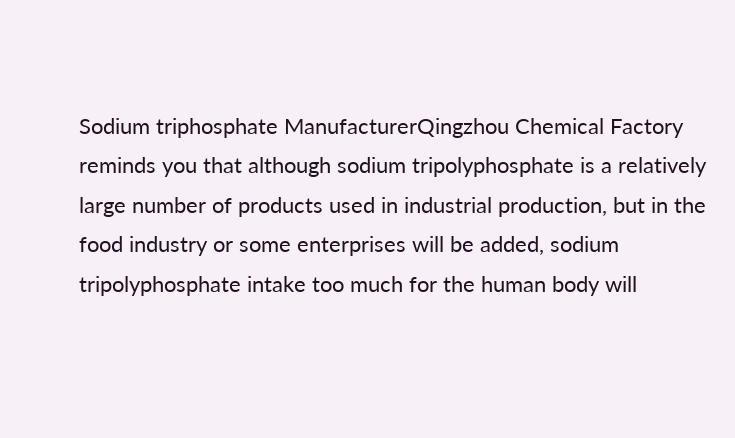Sodium triphosphate ManufacturerQingzhou Chemical Factory reminds you that although sodium tripolyphosphate is a relatively large number of products used in industrial production, but in the food industry or some enterprises will be added, sodium tripolyphosphate intake too much for the human body will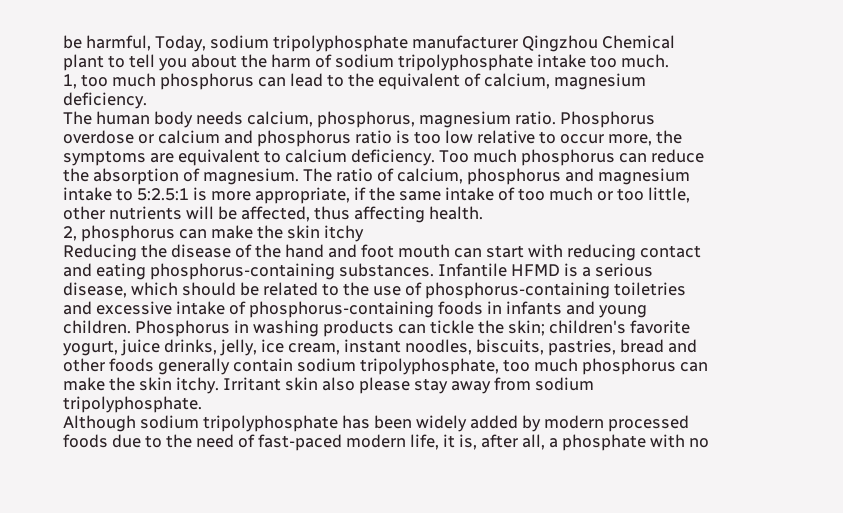be harmful, Today, sodium tripolyphosphate manufacturer Qingzhou Chemical plant to tell you about the harm of sodium tripolyphosphate intake too much.
1, too much phosphorus can lead to the equivalent of calcium, magnesium deficiency.
The human body needs calcium, phosphorus, magnesium ratio. Phosphorus overdose or calcium and phosphorus ratio is too low relative to occur more, the symptoms are equivalent to calcium deficiency. Too much phosphorus can reduce the absorption of magnesium. The ratio of calcium, phosphorus and magnesium intake to 5:2.5:1 is more appropriate, if the same intake of too much or too little, other nutrients will be affected, thus affecting health.
2, phosphorus can make the skin itchy
Reducing the disease of the hand and foot mouth can start with reducing contact and eating phosphorus-containing substances. Infantile HFMD is a serious disease, which should be related to the use of phosphorus-containing toiletries and excessive intake of phosphorus-containing foods in infants and young children. Phosphorus in washing products can tickle the skin; children's favorite yogurt, juice drinks, jelly, ice cream, instant noodles, biscuits, pastries, bread and other foods generally contain sodium tripolyphosphate, too much phosphorus can make the skin itchy. Irritant skin also please stay away from sodium tripolyphosphate.
Although sodium tripolyphosphate has been widely added by modern processed foods due to the need of fast-paced modern life, it is, after all, a phosphate with no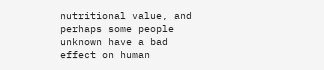nutritional value, and perhaps some people unknown have a bad effect on human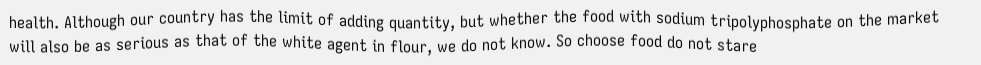health. Although our country has the limit of adding quantity, but whether the food with sodium tripolyphosphate on the market will also be as serious as that of the white agent in flour, we do not know. So choose food do not stare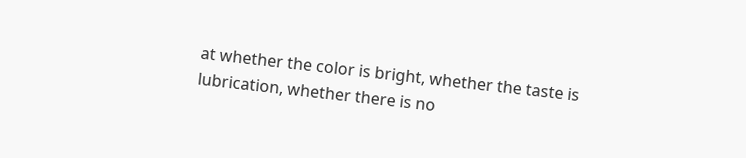at whether the color is bright, whether the taste is lubrication, whether there is no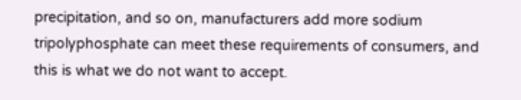precipitation, and so on, manufacturers add more sodium tripolyphosphate can meet these requirements of consumers, and this is what we do not want to accept.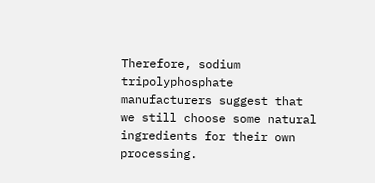Therefore, sodium tripolyphosphate manufacturers suggest that we still choose some natural ingredients for their own processing.